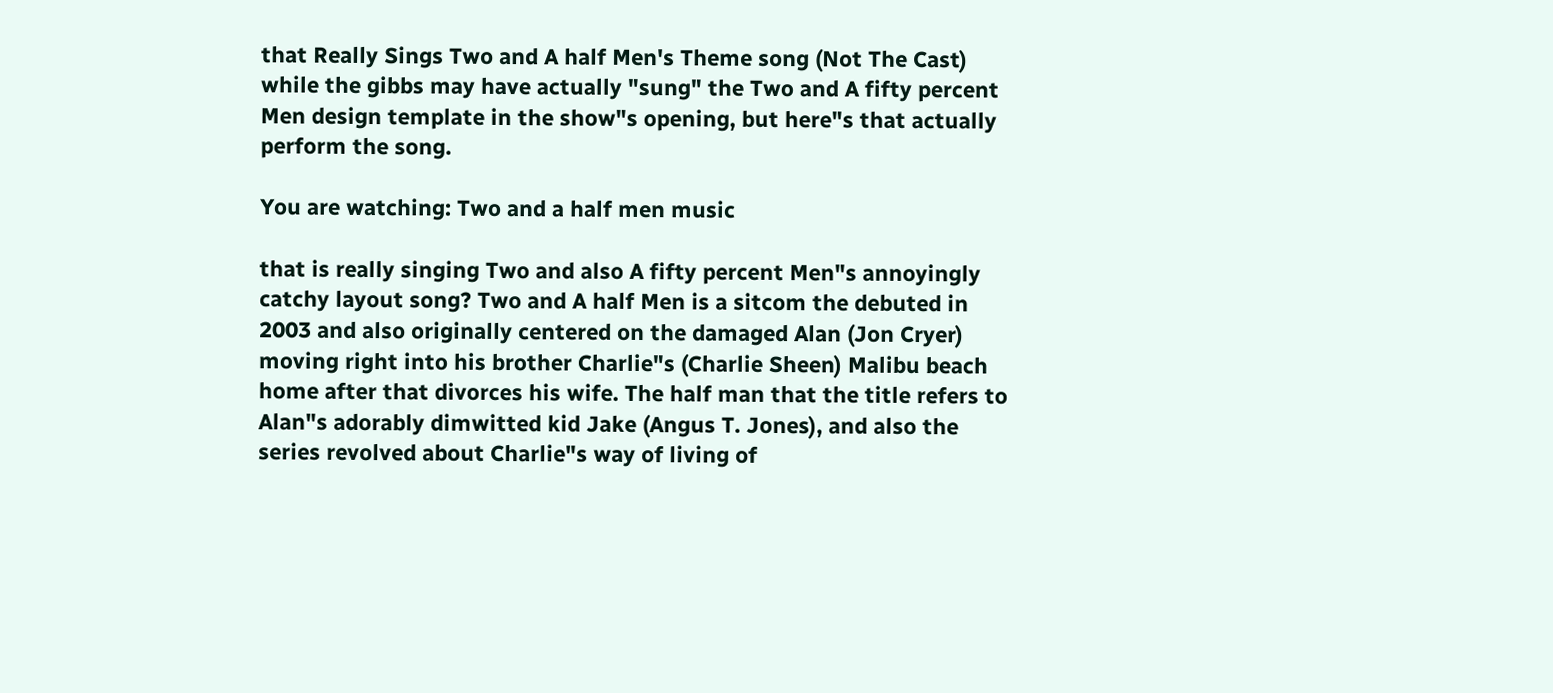that Really Sings Two and A half Men's Theme song (Not The Cast) while the gibbs may have actually "sung" the Two and A fifty percent Men design template in the show"s opening, but here"s that actually perform the song.

You are watching: Two and a half men music

that is really singing Two and also A fifty percent Men"s annoyingly catchy layout song? Two and A half Men is a sitcom the debuted in 2003 and also originally centered on the damaged Alan (Jon Cryer) moving right into his brother Charlie"s (Charlie Sheen) Malibu beach home after that divorces his wife. The half man that the title refers to Alan"s adorably dimwitted kid Jake (Angus T. Jones), and also the series revolved about Charlie"s way of living of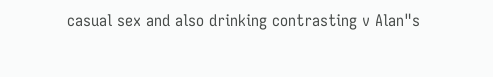casual sex and also drinking contrasting v Alan"s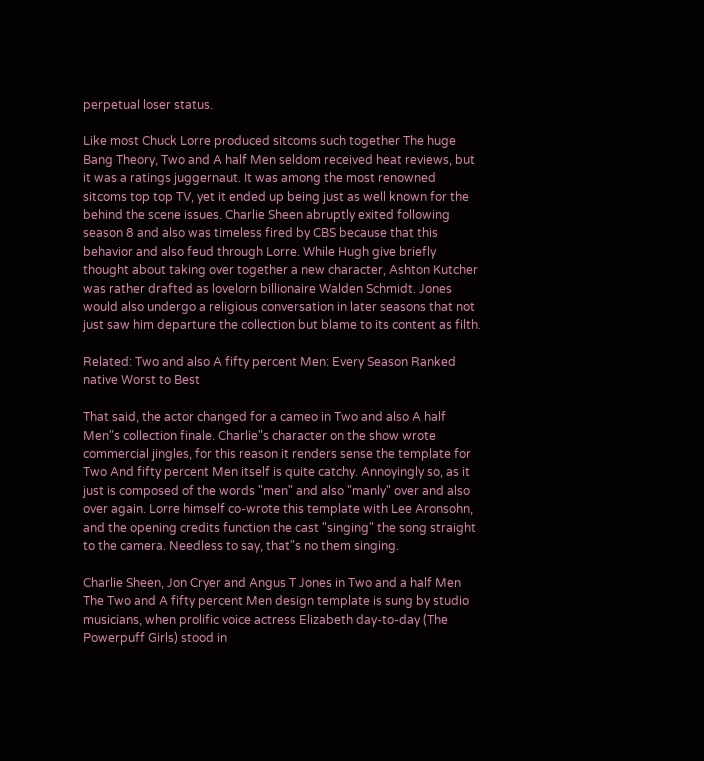perpetual loser status.

Like most Chuck Lorre produced sitcoms such together The huge Bang Theory, Two and A half Men seldom received heat reviews, but it was a ratings juggernaut. It was among the most renowned sitcoms top top TV, yet it ended up being just as well known for the behind the scene issues. Charlie Sheen abruptly exited following season 8 and also was timeless fired by CBS because that this behavior and also feud through Lorre. While Hugh give briefly thought about taking over together a new character, Ashton Kutcher was rather drafted as lovelorn billionaire Walden Schmidt. Jones would also undergo a religious conversation in later seasons that not just saw him departure the collection but blame to its content as filth.

Related: Two and also A fifty percent Men: Every Season Ranked native Worst to Best

That said, the actor changed for a cameo in Two and also A half Men"s collection finale. Charlie"s character on the show wrote commercial jingles, for this reason it renders sense the template for Two And fifty percent Men itself is quite catchy. Annoyingly so, as it just is composed of the words "men" and also "manly" over and also over again. Lorre himself co-wrote this template with Lee Aronsohn, and the opening credits function the cast "singing" the song straight to the camera. Needless to say, that"s no them singing.

Charlie Sheen, Jon Cryer and Angus T Jones in Two and a half Men
The Two and A fifty percent Men design template is sung by studio musicians, when prolific voice actress Elizabeth day-to-day (The Powerpuff Girls) stood in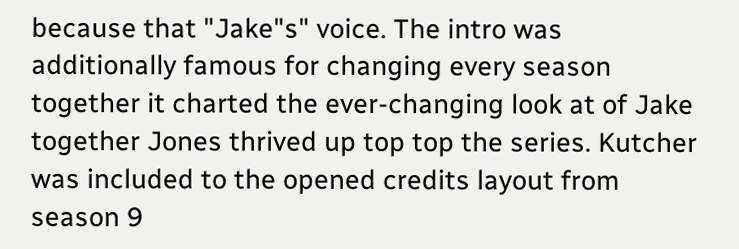because that "Jake"s" voice. The intro was additionally famous for changing every season together it charted the ever-changing look at of Jake together Jones thrived up top top the series. Kutcher was included to the opened credits layout from season 9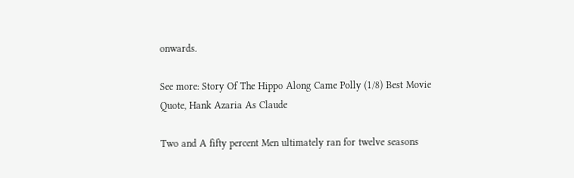onwards.

See more: Story Of The Hippo Along Came Polly (1/8) Best Movie Quote, Hank Azaria As Claude

Two and A fifty percent Men ultimately ran for twelve seasons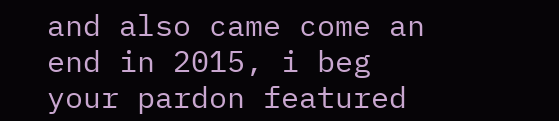and also came come an end in 2015, i beg your pardon featured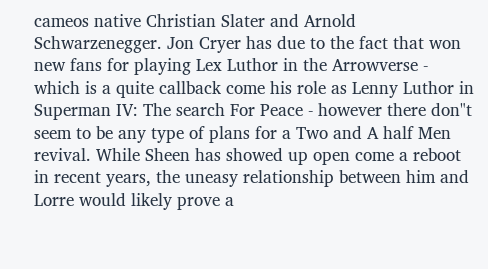cameos native Christian Slater and Arnold Schwarzenegger. Jon Cryer has due to the fact that won new fans for playing Lex Luthor in the Arrowverse - which is a quite callback come his role as Lenny Luthor in Superman IV: The search For Peace - however there don"t seem to be any type of plans for a Two and A half Men revival. While Sheen has showed up open come a reboot in recent years, the uneasy relationship between him and Lorre would likely prove a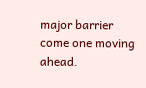major barrier come one moving ahead.